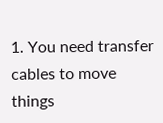1. You need transfer cables to move things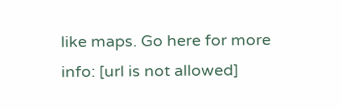like maps. Go here for more info: [url is not allowed]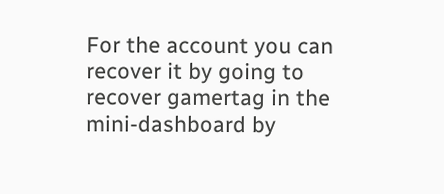For the account you can recover it by going to recover gamertag in the mini-dashboard by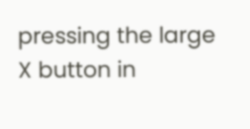pressing the large X button in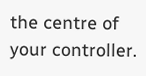the centre of your controller.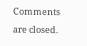Comments are closed.